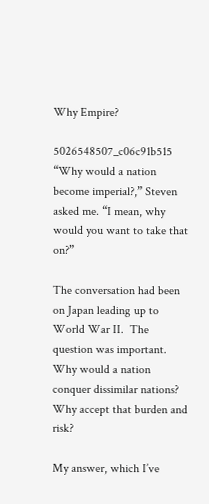Why Empire?

5026548507_c06c91b515 “Why would a nation become imperial?,” Steven asked me. “I mean, why would you want to take that on?”

The conversation had been on Japan leading up to World War II.  The question was important.  Why would a nation conquer dissimilar nations?  Why accept that burden and risk?

My answer, which I’ve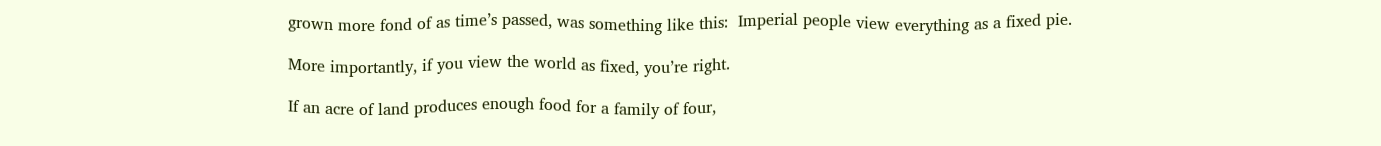grown more fond of as time’s passed, was something like this:  Imperial people view everything as a fixed pie.

More importantly, if you view the world as fixed, you’re right.

If an acre of land produces enough food for a family of four,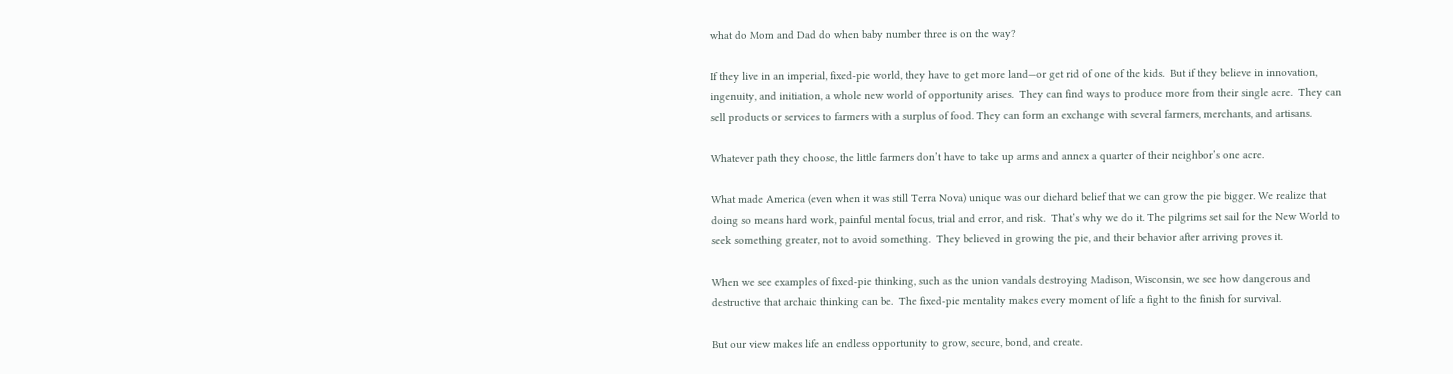what do Mom and Dad do when baby number three is on the way?

If they live in an imperial, fixed-pie world, they have to get more land—or get rid of one of the kids.  But if they believe in innovation, ingenuity, and initiation, a whole new world of opportunity arises.  They can find ways to produce more from their single acre.  They can sell products or services to farmers with a surplus of food. They can form an exchange with several farmers, merchants, and artisans.

Whatever path they choose, the little farmers don’t have to take up arms and annex a quarter of their neighbor’s one acre.

What made America (even when it was still Terra Nova) unique was our diehard belief that we can grow the pie bigger. We realize that doing so means hard work, painful mental focus, trial and error, and risk.  That’s why we do it. The pilgrims set sail for the New World to seek something greater, not to avoid something.  They believed in growing the pie, and their behavior after arriving proves it.

When we see examples of fixed-pie thinking, such as the union vandals destroying Madison, Wisconsin, we see how dangerous and destructive that archaic thinking can be.  The fixed-pie mentality makes every moment of life a fight to the finish for survival.

But our view makes life an endless opportunity to grow, secure, bond, and create.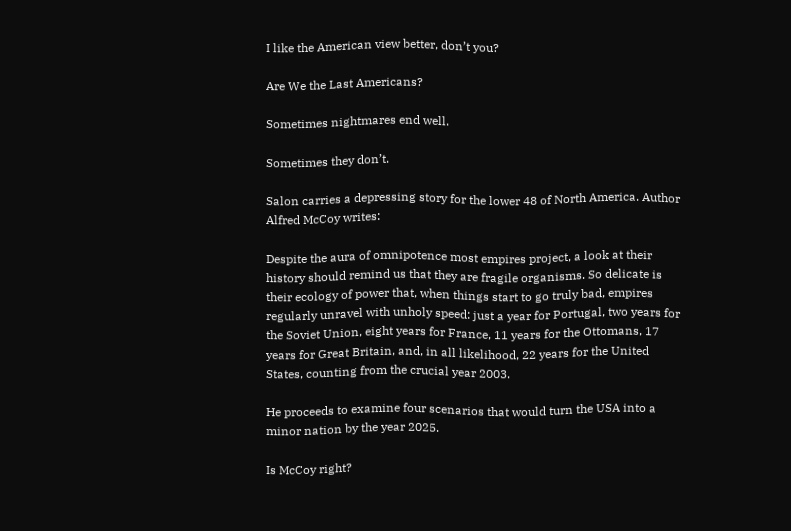I like the American view better, don’t you?

Are We the Last Americans?

Sometimes nightmares end well.

Sometimes they don’t.

Salon carries a depressing story for the lower 48 of North America. Author Alfred McCoy writes:

Despite the aura of omnipotence most empires project, a look at their history should remind us that they are fragile organisms. So delicate is their ecology of power that, when things start to go truly bad, empires regularly unravel with unholy speed: just a year for Portugal, two years for the Soviet Union, eight years for France, 11 years for the Ottomans, 17 years for Great Britain, and, in all likelihood, 22 years for the United States, counting from the crucial year 2003.

He proceeds to examine four scenarios that would turn the USA into a minor nation by the year 2025.

Is McCoy right?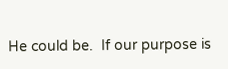He could be.  If our purpose is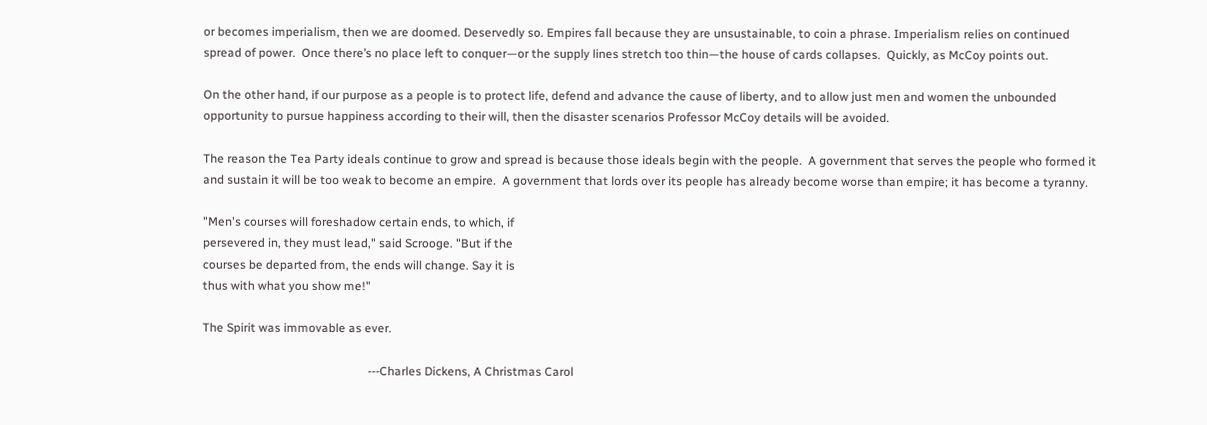or becomes imperialism, then we are doomed. Deservedly so. Empires fall because they are unsustainable, to coin a phrase. Imperialism relies on continued spread of power.  Once there’s no place left to conquer—or the supply lines stretch too thin—the house of cards collapses.  Quickly, as McCoy points out.

On the other hand, if our purpose as a people is to protect life, defend and advance the cause of liberty, and to allow just men and women the unbounded opportunity to pursue happiness according to their will, then the disaster scenarios Professor McCoy details will be avoided.

The reason the Tea Party ideals continue to grow and spread is because those ideals begin with the people.  A government that serves the people who formed it and sustain it will be too weak to become an empire.  A government that lords over its people has already become worse than empire; it has become a tyranny.

"Men's courses will foreshadow certain ends, to which, if
persevered in, they must lead," said Scrooge. "But if the
courses be departed from, the ends will change. Say it is
thus with what you show me!"

The Spirit was immovable as ever.

                                                       ---Charles Dickens, A Christmas Carol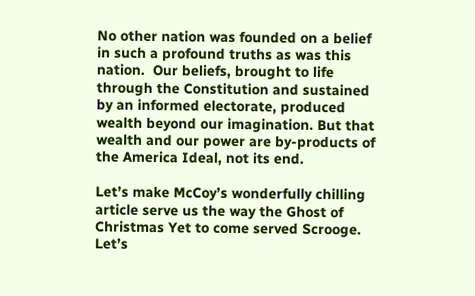No other nation was founded on a belief in such a profound truths as was this nation.  Our beliefs, brought to life through the Constitution and sustained by an informed electorate, produced wealth beyond our imagination. But that wealth and our power are by-products of the America Ideal, not its end.

Let’s make McCoy’s wonderfully chilling article serve us the way the Ghost of Christmas Yet to come served Scrooge. Let’s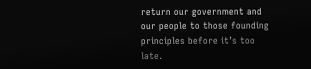return our government and our people to those founding principles before it’s too late.